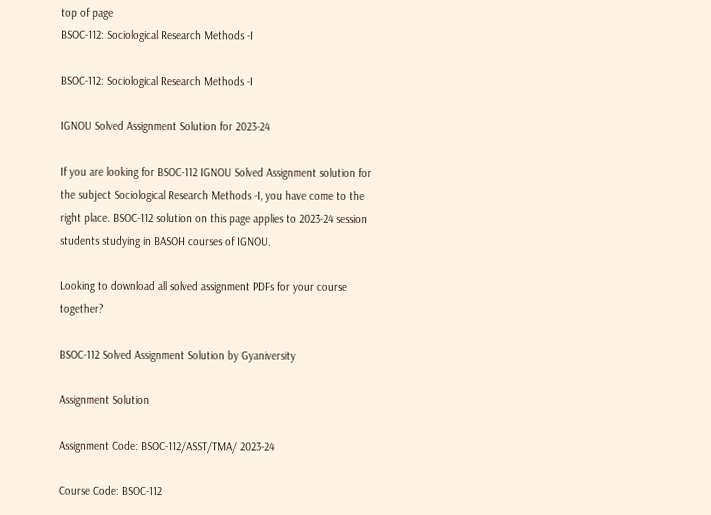top of page
BSOC-112: Sociological Research Methods -I

BSOC-112: Sociological Research Methods -I

IGNOU Solved Assignment Solution for 2023-24

If you are looking for BSOC-112 IGNOU Solved Assignment solution for the subject Sociological Research Methods -I, you have come to the right place. BSOC-112 solution on this page applies to 2023-24 session students studying in BASOH courses of IGNOU.

Looking to download all solved assignment PDFs for your course together?

BSOC-112 Solved Assignment Solution by Gyaniversity

Assignment Solution

Assignment Code: BSOC-112/ASST/TMA/ 2023-24

Course Code: BSOC-112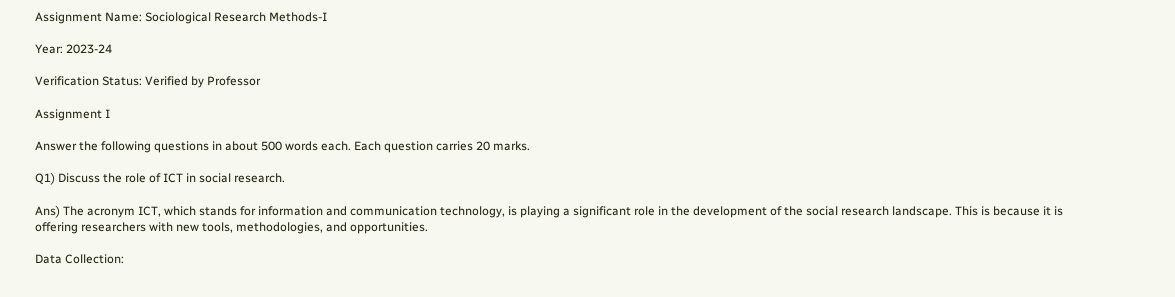Assignment Name: Sociological Research Methods-I

Year: 2023-24

Verification Status: Verified by Professor

Assignment I

Answer the following questions in about 500 words each. Each question carries 20 marks.

Q1) Discuss the role of ICT in social research.

Ans) The acronym ICT, which stands for information and communication technology, is playing a significant role in the development of the social research landscape. This is because it is offering researchers with new tools, methodologies, and opportunities.

Data Collection: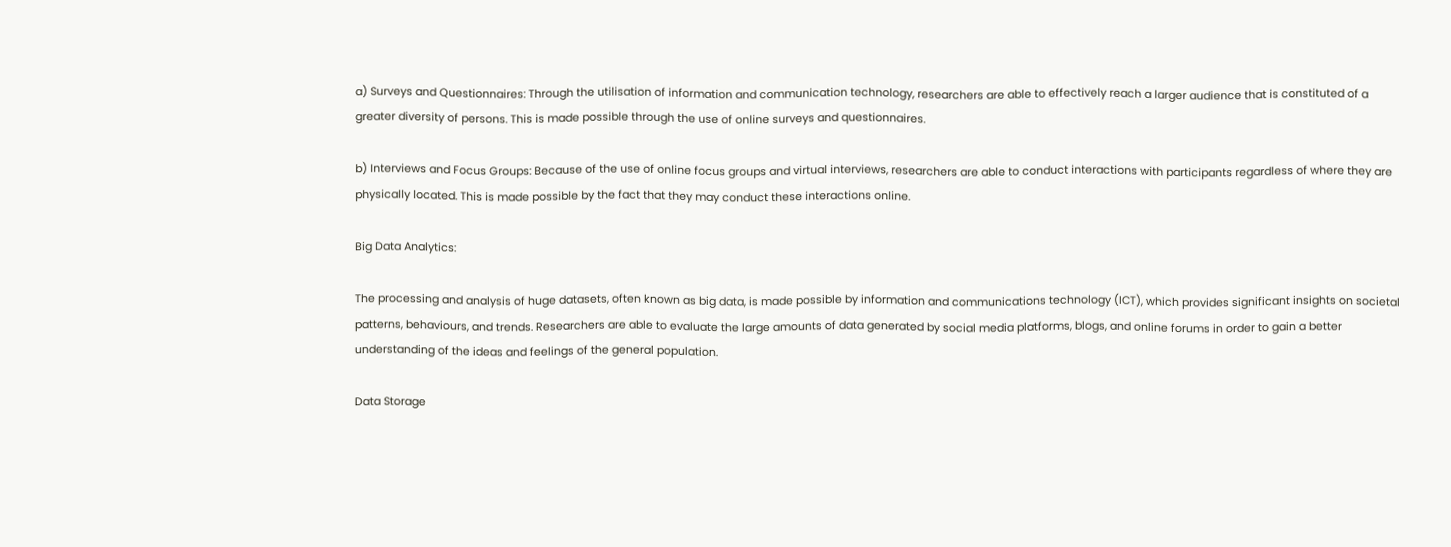a) Surveys and Questionnaires: Through the utilisation of information and communication technology, researchers are able to effectively reach a larger audience that is constituted of a greater diversity of persons. This is made possible through the use of online surveys and questionnaires.

b) Interviews and Focus Groups: Because of the use of online focus groups and virtual interviews, researchers are able to conduct interactions with participants regardless of where they are physically located. This is made possible by the fact that they may conduct these interactions online.

Big Data Analytics:

The processing and analysis of huge datasets, often known as big data, is made possible by information and communications technology (ICT), which provides significant insights on societal patterns, behaviours, and trends. Researchers are able to evaluate the large amounts of data generated by social media platforms, blogs, and online forums in order to gain a better understanding of the ideas and feelings of the general population.

Data Storage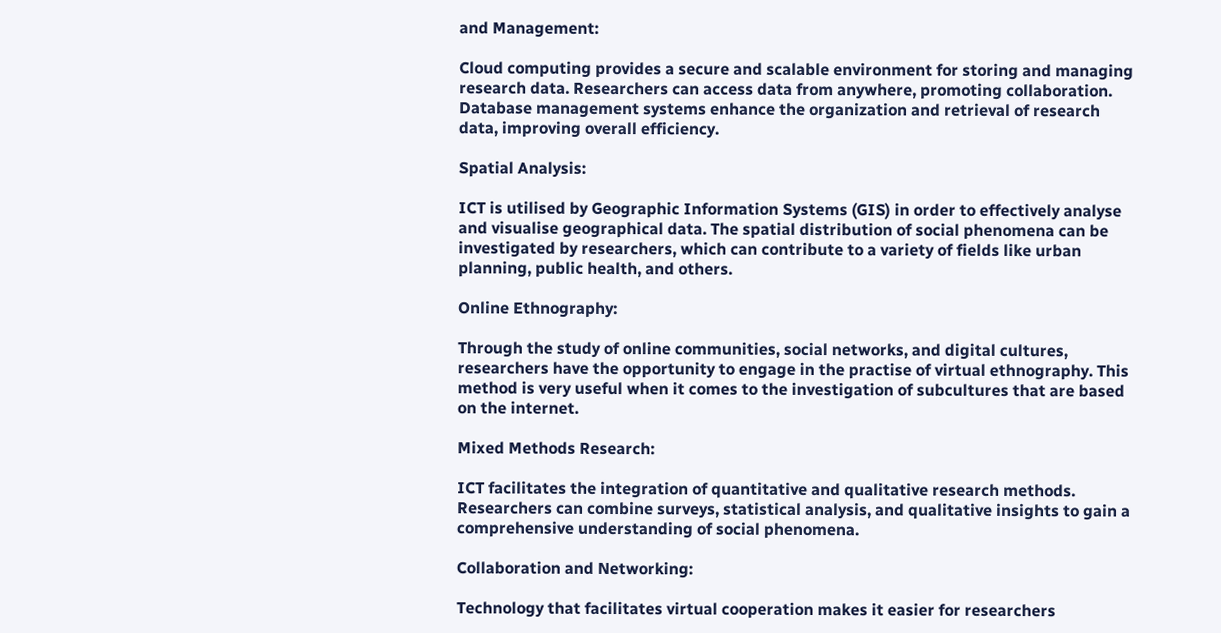and Management:

Cloud computing provides a secure and scalable environment for storing and managing research data. Researchers can access data from anywhere, promoting collaboration. Database management systems enhance the organization and retrieval of research data, improving overall efficiency.

Spatial Analysis:

ICT is utilised by Geographic Information Systems (GIS) in order to effectively analyse and visualise geographical data. The spatial distribution of social phenomena can be investigated by researchers, which can contribute to a variety of fields like urban planning, public health, and others.

Online Ethnography:

Through the study of online communities, social networks, and digital cultures, researchers have the opportunity to engage in the practise of virtual ethnography. This method is very useful when it comes to the investigation of subcultures that are based on the internet.

Mixed Methods Research:

ICT facilitates the integration of quantitative and qualitative research methods. Researchers can combine surveys, statistical analysis, and qualitative insights to gain a comprehensive understanding of social phenomena.

Collaboration and Networking:

Technology that facilitates virtual cooperation makes it easier for researchers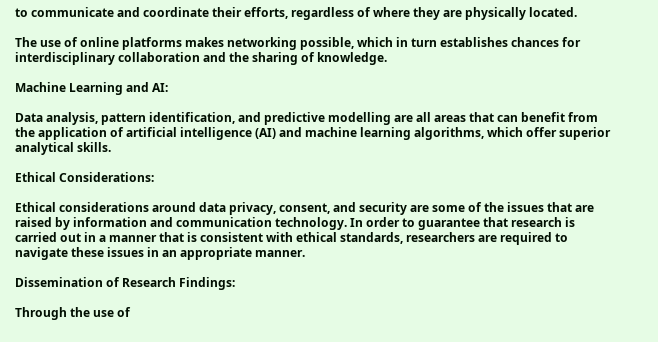to communicate and coordinate their efforts, regardless of where they are physically located.

The use of online platforms makes networking possible, which in turn establishes chances for interdisciplinary collaboration and the sharing of knowledge.

Machine Learning and AI:

Data analysis, pattern identification, and predictive modelling are all areas that can benefit from the application of artificial intelligence (AI) and machine learning algorithms, which offer superior analytical skills.

Ethical Considerations:

Ethical considerations around data privacy, consent, and security are some of the issues that are raised by information and communication technology. In order to guarantee that research is carried out in a manner that is consistent with ethical standards, researchers are required to navigate these issues in an appropriate manner.

Dissemination of Research Findings:

Through the use of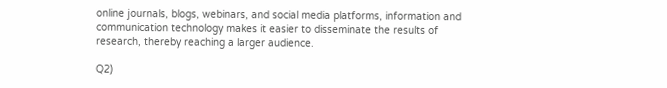online journals, blogs, webinars, and social media platforms, information and communication technology makes it easier to disseminate the results of research, thereby reaching a larger audience.

Q2)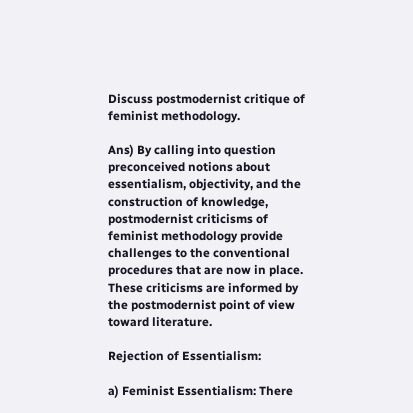Discuss postmodernist critique of feminist methodology.

Ans) By calling into question preconceived notions about essentialism, objectivity, and the construction of knowledge, postmodernist criticisms of feminist methodology provide challenges to the conventional procedures that are now in place. These criticisms are informed by the postmodernist point of view toward literature.

Rejection of Essentialism:

a) Feminist Essentialism: There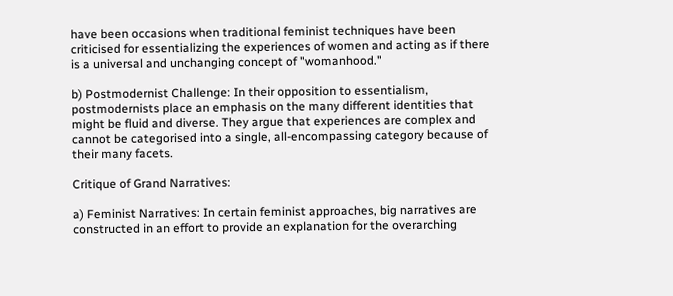have been occasions when traditional feminist techniques have been criticised for essentializing the experiences of women and acting as if there is a universal and unchanging concept of "womanhood."

b) Postmodernist Challenge: In their opposition to essentialism, postmodernists place an emphasis on the many different identities that might be fluid and diverse. They argue that experiences are complex and cannot be categorised into a single, all-encompassing category because of their many facets.

Critique of Grand Narratives:

a) Feminist Narratives: In certain feminist approaches, big narratives are constructed in an effort to provide an explanation for the overarching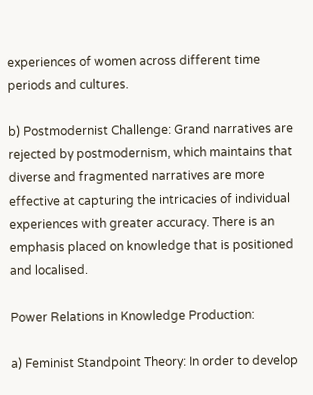experiences of women across different time periods and cultures.

b) Postmodernist Challenge: Grand narratives are rejected by postmodernism, which maintains that diverse and fragmented narratives are more effective at capturing the intricacies of individual experiences with greater accuracy. There is an emphasis placed on knowledge that is positioned and localised.

Power Relations in Knowledge Production:

a) Feminist Standpoint Theory: In order to develop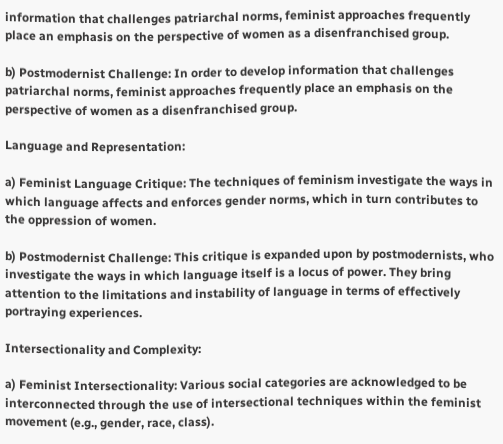information that challenges patriarchal norms, feminist approaches frequently place an emphasis on the perspective of women as a disenfranchised group.

b) Postmodernist Challenge: In order to develop information that challenges patriarchal norms, feminist approaches frequently place an emphasis on the perspective of women as a disenfranchised group.

Language and Representation:

a) Feminist Language Critique: The techniques of feminism investigate the ways in which language affects and enforces gender norms, which in turn contributes to the oppression of women.

b) Postmodernist Challenge: This critique is expanded upon by postmodernists, who investigate the ways in which language itself is a locus of power. They bring attention to the limitations and instability of language in terms of effectively portraying experiences.

Intersectionality and Complexity:

a) Feminist Intersectionality: Various social categories are acknowledged to be interconnected through the use of intersectional techniques within the feminist movement (e.g., gender, race, class).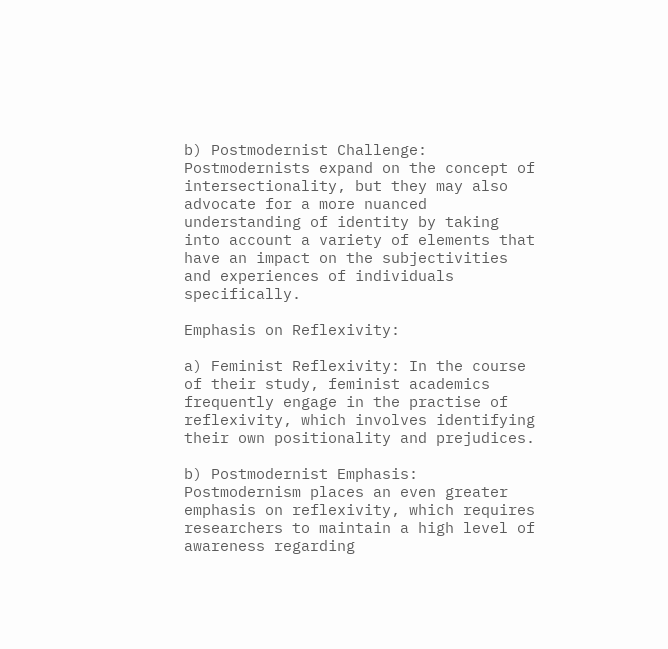b) Postmodernist Challenge: Postmodernists expand on the concept of intersectionality, but they may also advocate for a more nuanced understanding of identity by taking into account a variety of elements that have an impact on the subjectivities and experiences of individuals specifically.

Emphasis on Reflexivity:

a) Feminist Reflexivity: In the course of their study, feminist academics frequently engage in the practise of reflexivity, which involves identifying their own positionality and prejudices.

b) Postmodernist Emphasis: Postmodernism places an even greater emphasis on reflexivity, which requires researchers to maintain a high level of awareness regarding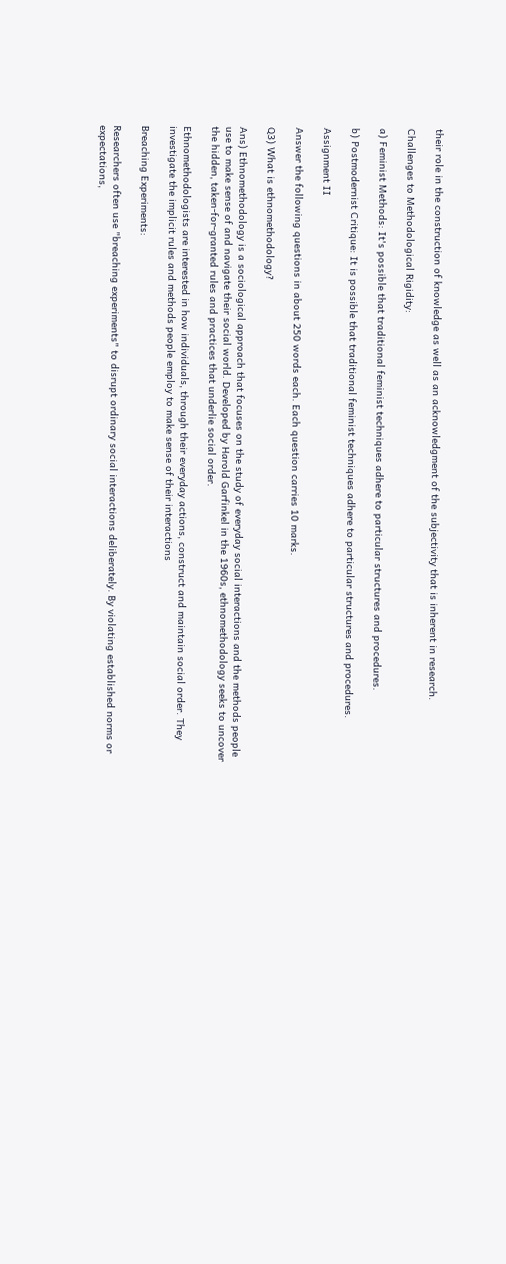their role in the construction of knowledge as well as an acknowledgment of the subjectivity that is inherent in research.

Challenges to Methodological Rigidity:

a) Feminist Methods: It's possible that traditional feminist techniques adhere to particular structures and procedures.

b) Postmodernist Critique: It is possible that traditional feminist techniques adhere to particular structures and procedures.

Assignment II

Answer the following questions in about 250 words each. Each question carries 10 marks.

Q3) What is ethnomethodology?

Ans) Ethnomethodology is a sociological approach that focuses on the study of everyday social interactions and the methods people use to make sense of and navigate their social world. Developed by Harold Garfinkel in the 1960s, ethnomethodology seeks to uncover the hidden, taken-for-granted rules and practices that underlie social order.

Ethnomethodologists are interested in how individuals, through their everyday actions, construct and maintain social order. They investigate the implicit rules and methods people employ to make sense of their interactions

Breaching Experiments:

Researchers often use "breaching experiments" to disrupt ordinary social interactions deliberately. By violating established norms or expectations,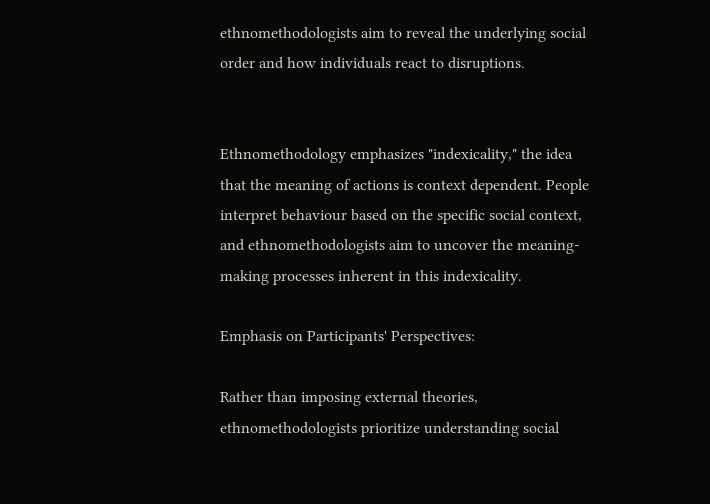ethnomethodologists aim to reveal the underlying social order and how individuals react to disruptions.


Ethnomethodology emphasizes "indexicality," the idea that the meaning of actions is context dependent. People interpret behaviour based on the specific social context, and ethnomethodologists aim to uncover the meaning-making processes inherent in this indexicality.

Emphasis on Participants' Perspectives:

Rather than imposing external theories, ethnomethodologists prioritize understanding social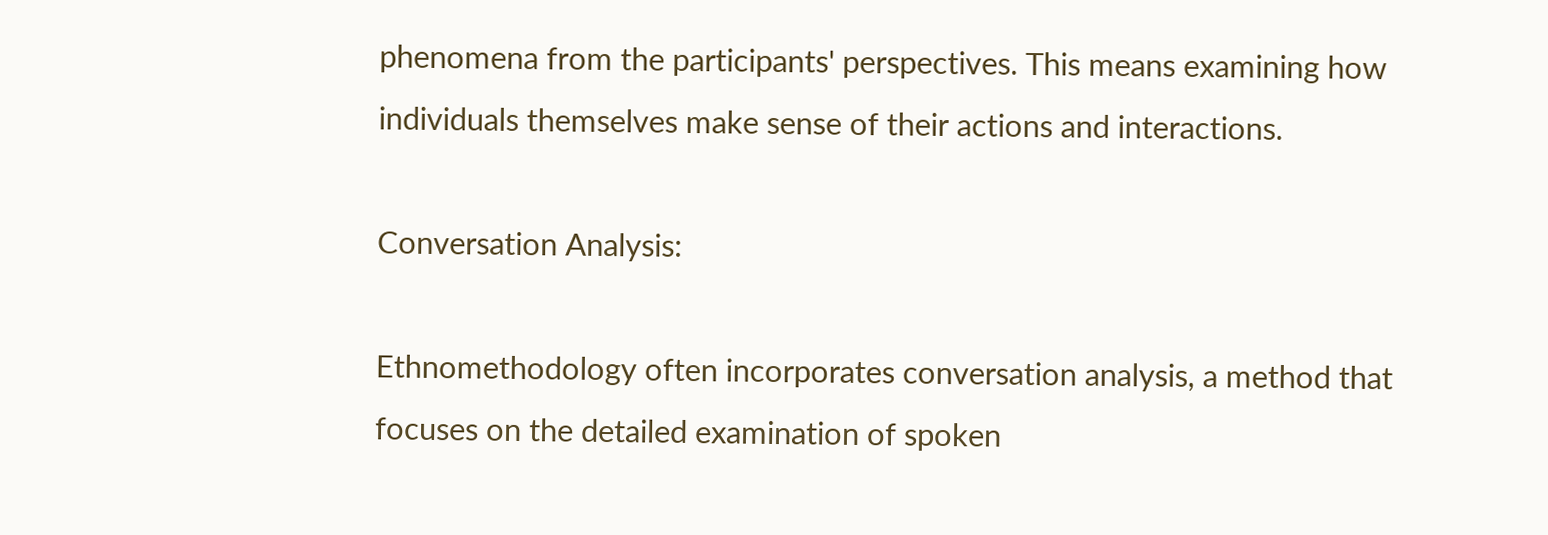phenomena from the participants' perspectives. This means examining how individuals themselves make sense of their actions and interactions.

Conversation Analysis:

Ethnomethodology often incorporates conversation analysis, a method that focuses on the detailed examination of spoken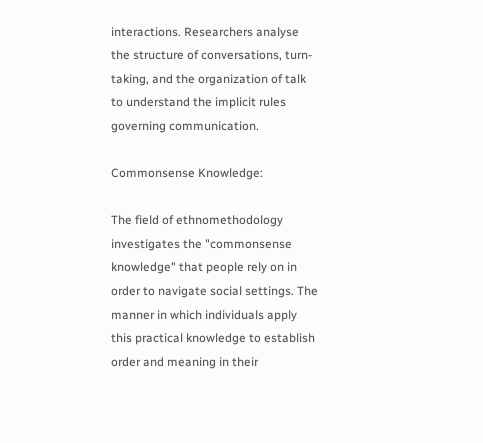interactions. Researchers analyse the structure of conversations, turn-taking, and the organization of talk to understand the implicit rules governing communication.

Commonsense Knowledge:

The field of ethnomethodology investigates the "commonsense knowledge" that people rely on in order to navigate social settings. The manner in which individuals apply this practical knowledge to establish order and meaning in their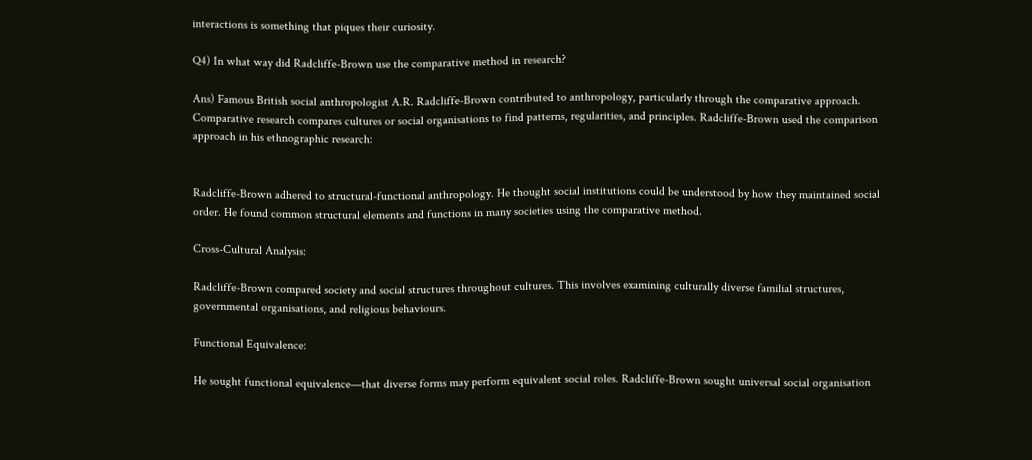interactions is something that piques their curiosity.

Q4) In what way did Radcliffe-Brown use the comparative method in research?

Ans) Famous British social anthropologist A.R. Radcliffe-Brown contributed to anthropology, particularly through the comparative approach. Comparative research compares cultures or social organisations to find patterns, regularities, and principles. Radcliffe-Brown used the comparison approach in his ethnographic research:


Radcliffe-Brown adhered to structural-functional anthropology. He thought social institutions could be understood by how they maintained social order. He found common structural elements and functions in many societies using the comparative method.

Cross-Cultural Analysis:

Radcliffe-Brown compared society and social structures throughout cultures. This involves examining culturally diverse familial structures, governmental organisations, and religious behaviours.

Functional Equivalence:

He sought functional equivalence—that diverse forms may perform equivalent social roles. Radcliffe-Brown sought universal social organisation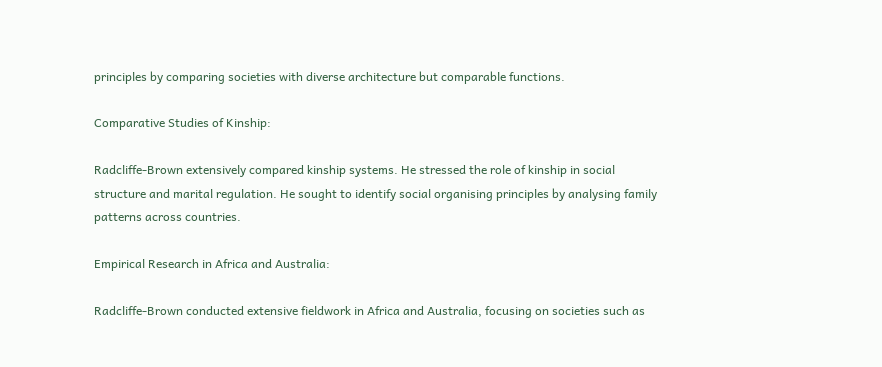principles by comparing societies with diverse architecture but comparable functions.

Comparative Studies of Kinship:

Radcliffe-Brown extensively compared kinship systems. He stressed the role of kinship in social structure and marital regulation. He sought to identify social organising principles by analysing family patterns across countries.

Empirical Research in Africa and Australia:

Radcliffe-Brown conducted extensive fieldwork in Africa and Australia, focusing on societies such as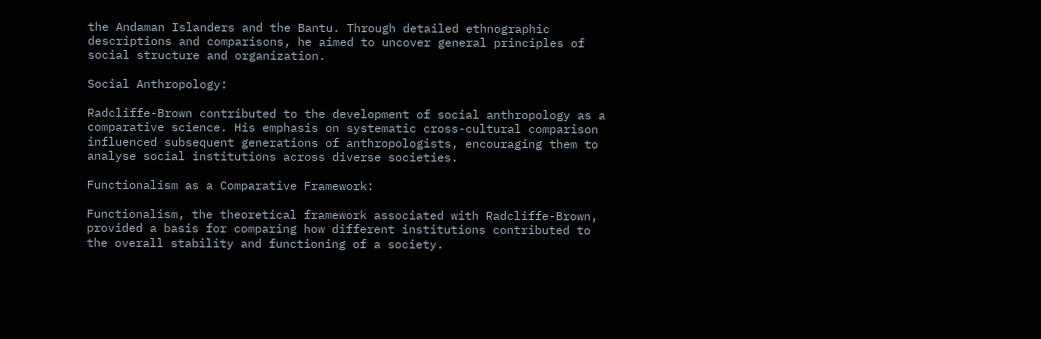the Andaman Islanders and the Bantu. Through detailed ethnographic descriptions and comparisons, he aimed to uncover general principles of social structure and organization.

Social Anthropology:

Radcliffe-Brown contributed to the development of social anthropology as a comparative science. His emphasis on systematic cross-cultural comparison influenced subsequent generations of anthropologists, encouraging them to analyse social institutions across diverse societies.

Functionalism as a Comparative Framework:

Functionalism, the theoretical framework associated with Radcliffe-Brown, provided a basis for comparing how different institutions contributed to the overall stability and functioning of a society.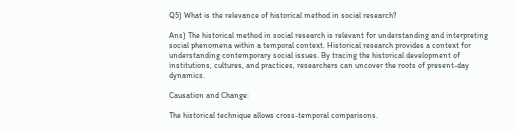Q5) What is the relevance of historical method in social research?

Ans) The historical method in social research is relevant for understanding and interpreting social phenomena within a temporal context. Historical research provides a context for understanding contemporary social issues. By tracing the historical development of institutions, cultures, and practices, researchers can uncover the roots of present-day dynamics.

Causation and Change:

The historical technique allows cross-temporal comparisons.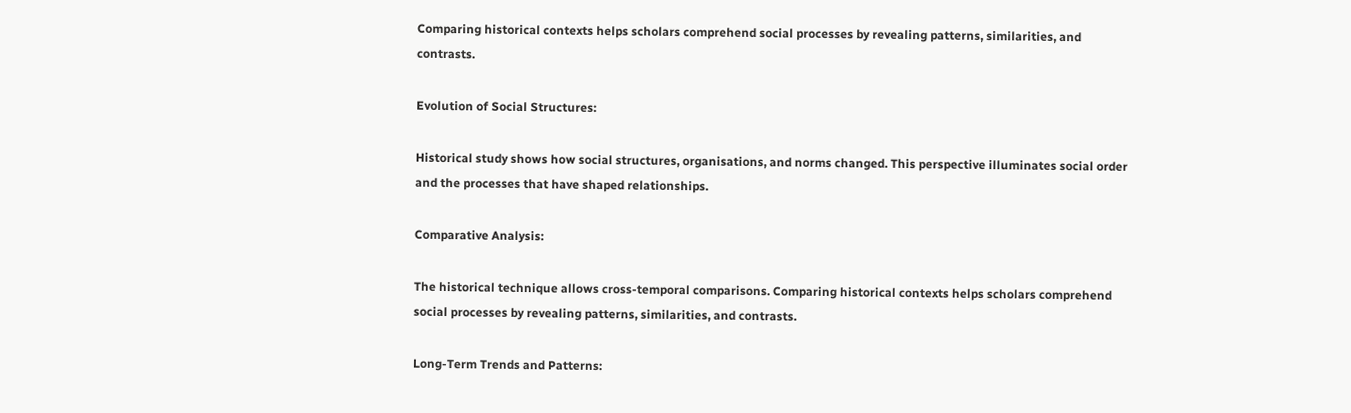Comparing historical contexts helps scholars comprehend social processes by revealing patterns, similarities, and contrasts.

Evolution of Social Structures:

Historical study shows how social structures, organisations, and norms changed. This perspective illuminates social order and the processes that have shaped relationships.

Comparative Analysis:

The historical technique allows cross-temporal comparisons. Comparing historical contexts helps scholars comprehend social processes by revealing patterns, similarities, and contrasts.

Long-Term Trends and Patterns: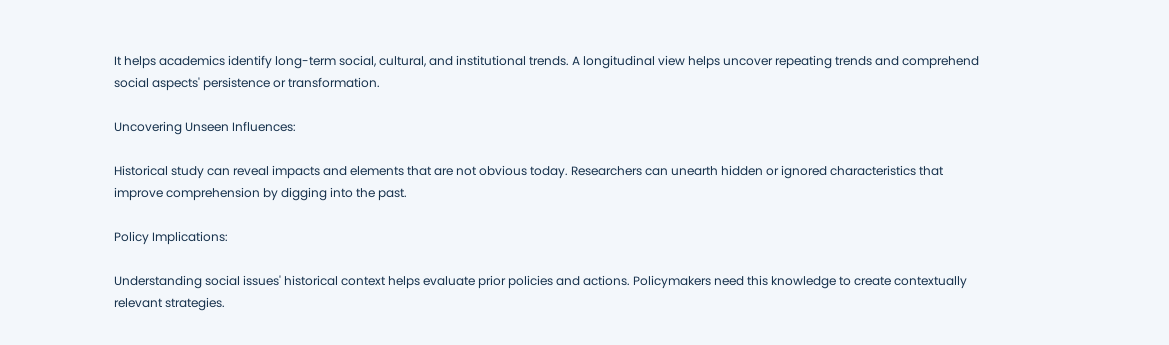It helps academics identify long-term social, cultural, and institutional trends. A longitudinal view helps uncover repeating trends and comprehend social aspects' persistence or transformation.

Uncovering Unseen Influences:

Historical study can reveal impacts and elements that are not obvious today. Researchers can unearth hidden or ignored characteristics that improve comprehension by digging into the past.

Policy Implications:

Understanding social issues' historical context helps evaluate prior policies and actions. Policymakers need this knowledge to create contextually relevant strategies.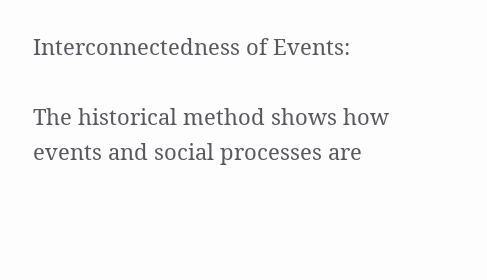Interconnectedness of Events:

The historical method shows how events and social processes are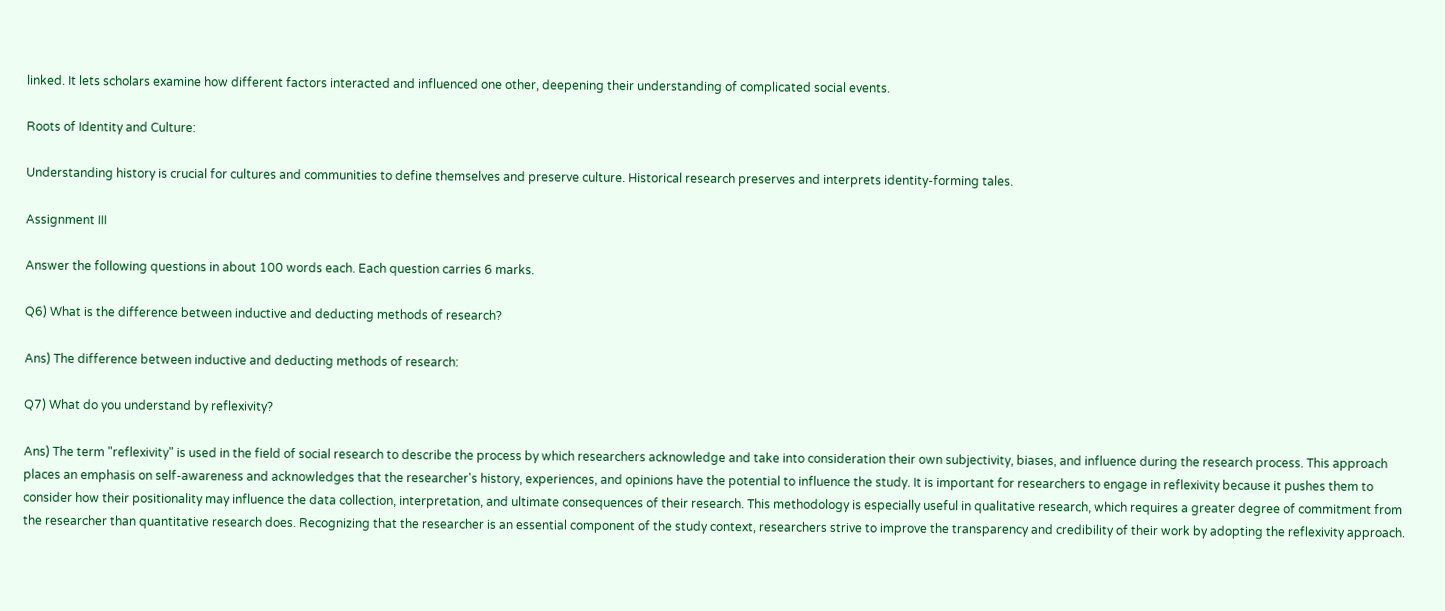linked. It lets scholars examine how different factors interacted and influenced one other, deepening their understanding of complicated social events.

Roots of Identity and Culture:

Understanding history is crucial for cultures and communities to define themselves and preserve culture. Historical research preserves and interprets identity-forming tales.

Assignment III

Answer the following questions in about 100 words each. Each question carries 6 marks.

Q6) What is the difference between inductive and deducting methods of research?

Ans) The difference between inductive and deducting methods of research:

Q7) What do you understand by reflexivity?

Ans) The term "reflexivity" is used in the field of social research to describe the process by which researchers acknowledge and take into consideration their own subjectivity, biases, and influence during the research process. This approach places an emphasis on self-awareness and acknowledges that the researcher's history, experiences, and opinions have the potential to influence the study. It is important for researchers to engage in reflexivity because it pushes them to consider how their positionality may influence the data collection, interpretation, and ultimate consequences of their research. This methodology is especially useful in qualitative research, which requires a greater degree of commitment from the researcher than quantitative research does. Recognizing that the researcher is an essential component of the study context, researchers strive to improve the transparency and credibility of their work by adopting the reflexivity approach.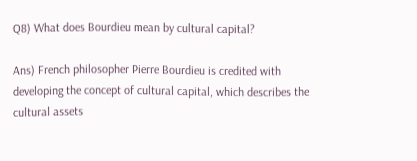Q8) What does Bourdieu mean by cultural capital?

Ans) French philosopher Pierre Bourdieu is credited with developing the concept of cultural capital, which describes the cultural assets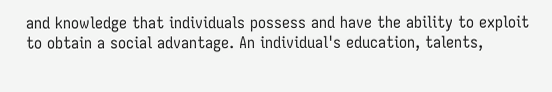and knowledge that individuals possess and have the ability to exploit to obtain a social advantage. An individual's education, talents,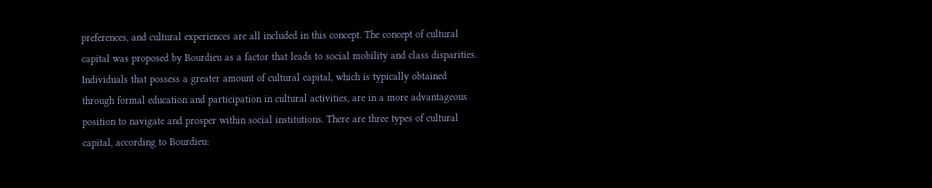preferences, and cultural experiences are all included in this concept. The concept of cultural capital was proposed by Bourdieu as a factor that leads to social mobility and class disparities. Individuals that possess a greater amount of cultural capital, which is typically obtained through formal education and participation in cultural activities, are in a more advantageous position to navigate and prosper within social institutions. There are three types of cultural capital, according to Bourdieu: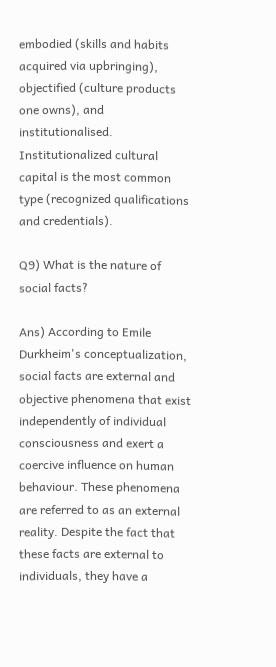embodied (skills and habits acquired via upbringing), objectified (culture products one owns), and institutionalised. Institutionalized cultural capital is the most common type (recognized qualifications and credentials).

Q9) What is the nature of social facts?

Ans) According to Emile Durkheim's conceptualization, social facts are external and objective phenomena that exist independently of individual consciousness and exert a coercive influence on human behaviour. These phenomena are referred to as an external reality. Despite the fact that these facts are external to individuals, they have a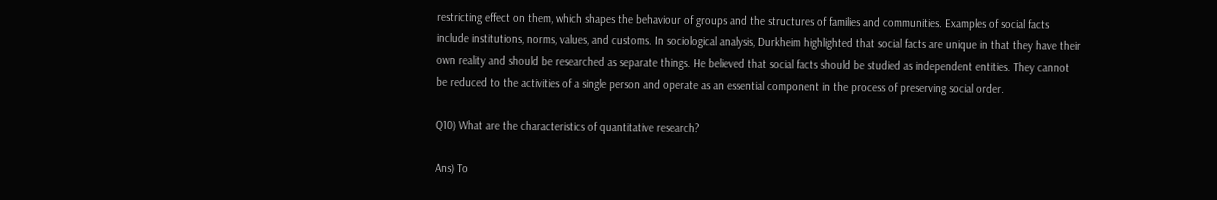restricting effect on them, which shapes the behaviour of groups and the structures of families and communities. Examples of social facts include institutions, norms, values, and customs. In sociological analysis, Durkheim highlighted that social facts are unique in that they have their own reality and should be researched as separate things. He believed that social facts should be studied as independent entities. They cannot be reduced to the activities of a single person and operate as an essential component in the process of preserving social order.

Q10) What are the characteristics of quantitative research?

Ans) To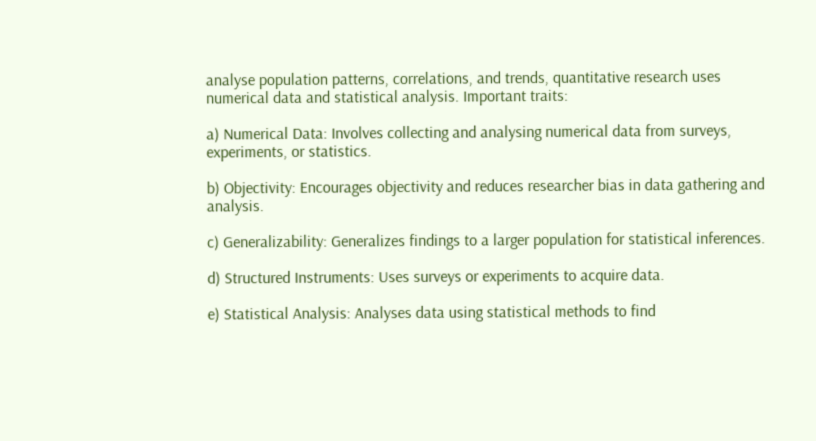analyse population patterns, correlations, and trends, quantitative research uses numerical data and statistical analysis. Important traits:

a) Numerical Data: Involves collecting and analysing numerical data from surveys, experiments, or statistics.

b) Objectivity: Encourages objectivity and reduces researcher bias in data gathering and analysis.

c) Generalizability: Generalizes findings to a larger population for statistical inferences.

d) Structured Instruments: Uses surveys or experiments to acquire data.

e) Statistical Analysis: Analyses data using statistical methods to find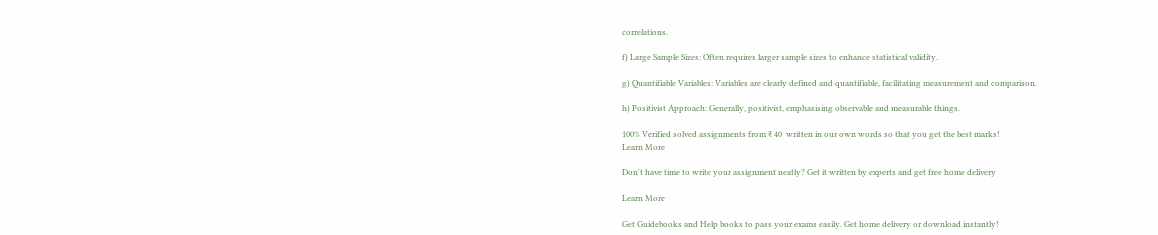correlations.

f) Large Sample Sizes: Often requires larger sample sizes to enhance statistical validity.

g) Quantifiable Variables: Variables are clearly defined and quantifiable, facilitating measurement and comparison.

h) Positivist Approach: Generally, positivist, emphasising observable and measurable things.

100% Verified solved assignments from ₹ 40  written in our own words so that you get the best marks!
Learn More

Don't have time to write your assignment neatly? Get it written by experts and get free home delivery

Learn More

Get Guidebooks and Help books to pass your exams easily. Get home delivery or download instantly!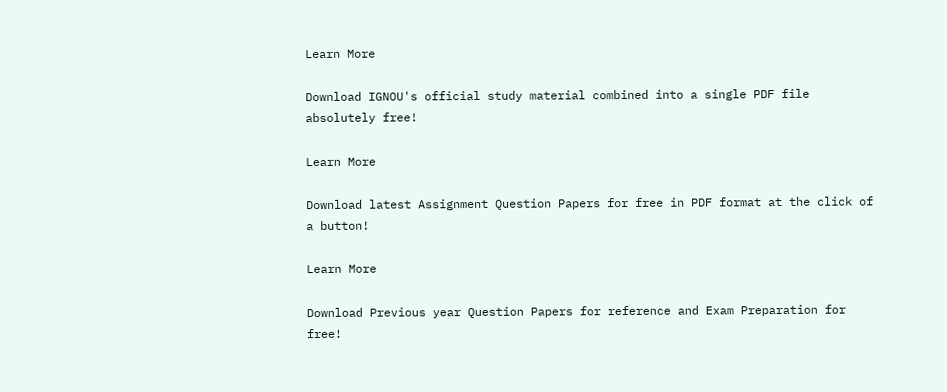Learn More

Download IGNOU's official study material combined into a single PDF file absolutely free!

Learn More

Download latest Assignment Question Papers for free in PDF format at the click of a button!

Learn More

Download Previous year Question Papers for reference and Exam Preparation for free!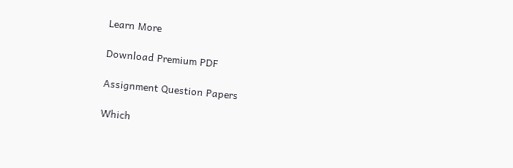Learn More

Download Premium PDF

Assignment Question Papers

Which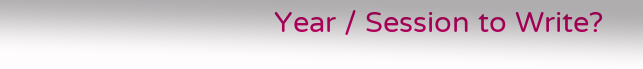Year / Session to Write?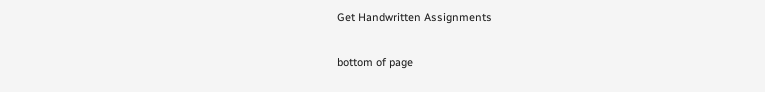Get Handwritten Assignments

bottom of page